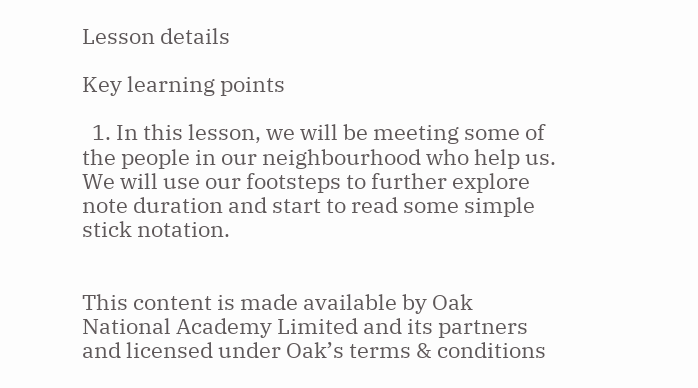Lesson details

Key learning points

  1. In this lesson, we will be meeting some of the people in our neighbourhood who help us. We will use our footsteps to further explore note duration and start to read some simple stick notation.


This content is made available by Oak National Academy Limited and its partners and licensed under Oak’s terms & conditions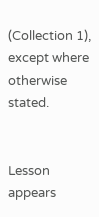(Collection 1), except where otherwise stated.


Lesson appears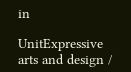in

UnitExpressive arts and design /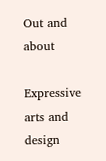Out and about

Expressive arts and design